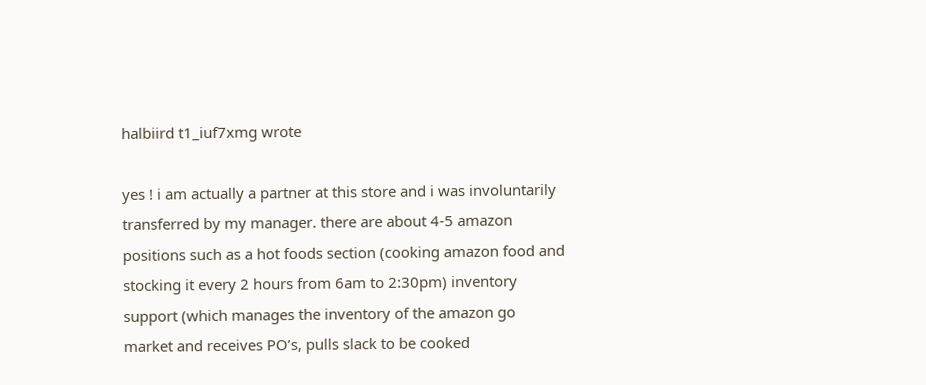halbiird t1_iuf7xmg wrote

yes ! i am actually a partner at this store and i was involuntarily transferred by my manager. there are about 4-5 amazon positions such as a hot foods section (cooking amazon food and stocking it every 2 hours from 6am to 2:30pm) inventory support (which manages the inventory of the amazon go market and receives PO’s, pulls slack to be cooked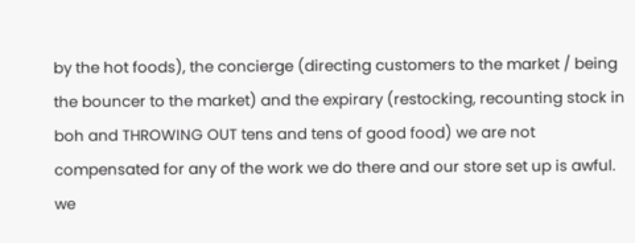by the hot foods), the concierge (directing customers to the market / being the bouncer to the market) and the expirary (restocking, recounting stock in boh and THROWING OUT tens and tens of good food) we are not compensated for any of the work we do there and our store set up is awful. we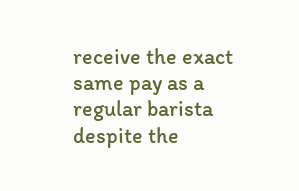receive the exact same pay as a regular barista despite the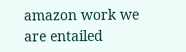amazon work we are entailed